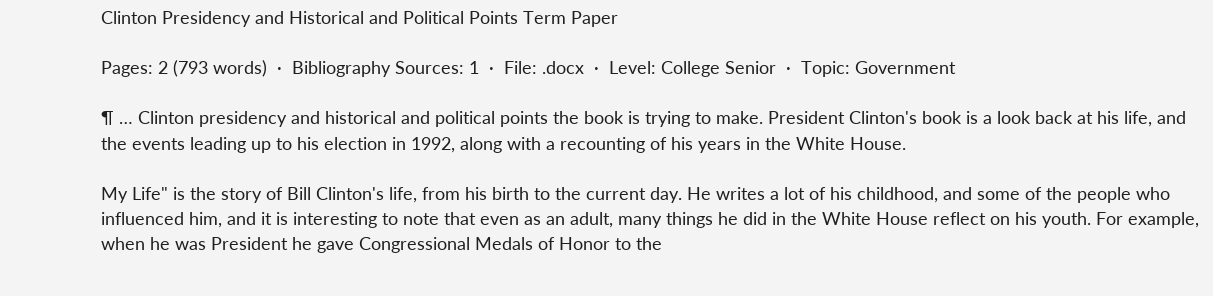Clinton Presidency and Historical and Political Points Term Paper

Pages: 2 (793 words)  ·  Bibliography Sources: 1  ·  File: .docx  ·  Level: College Senior  ·  Topic: Government

¶ … Clinton presidency and historical and political points the book is trying to make. President Clinton's book is a look back at his life, and the events leading up to his election in 1992, along with a recounting of his years in the White House.

My Life" is the story of Bill Clinton's life, from his birth to the current day. He writes a lot of his childhood, and some of the people who influenced him, and it is interesting to note that even as an adult, many things he did in the White House reflect on his youth. For example, when he was President he gave Congressional Medals of Honor to the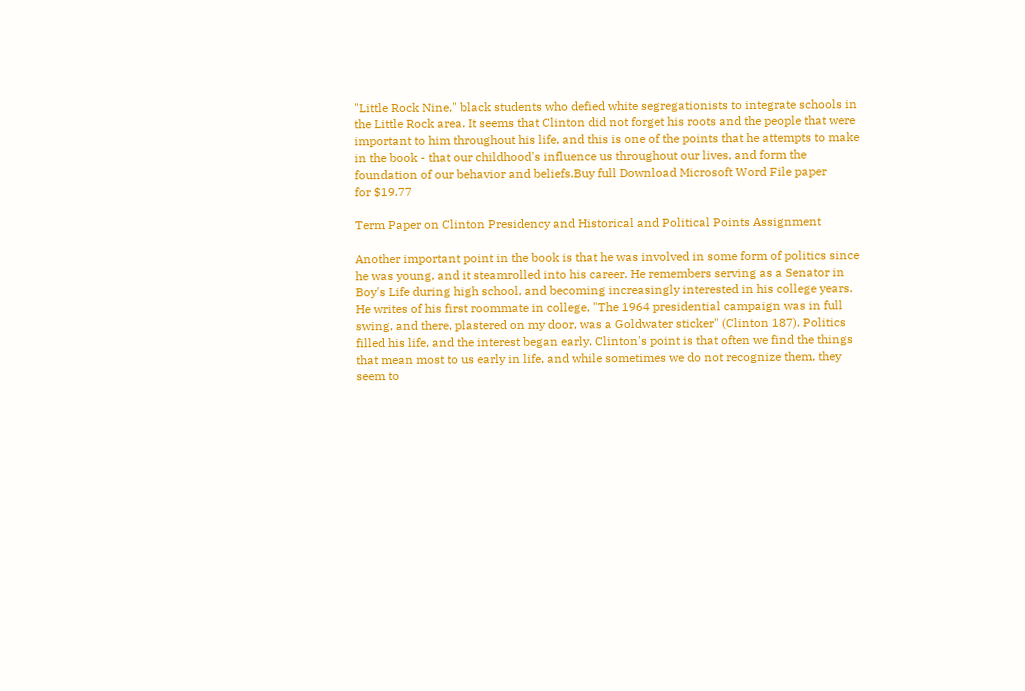"Little Rock Nine," black students who defied white segregationists to integrate schools in the Little Rock area. It seems that Clinton did not forget his roots and the people that were important to him throughout his life, and this is one of the points that he attempts to make in the book - that our childhood's influence us throughout our lives, and form the foundation of our behavior and beliefs.Buy full Download Microsoft Word File paper
for $19.77

Term Paper on Clinton Presidency and Historical and Political Points Assignment

Another important point in the book is that he was involved in some form of politics since he was young, and it steamrolled into his career. He remembers serving as a Senator in Boy's Life during high school, and becoming increasingly interested in his college years. He writes of his first roommate in college, "The 1964 presidential campaign was in full swing, and there, plastered on my door, was a Goldwater sticker" (Clinton 187). Politics filled his life, and the interest began early. Clinton's point is that often we find the things that mean most to us early in life, and while sometimes we do not recognize them, they seem to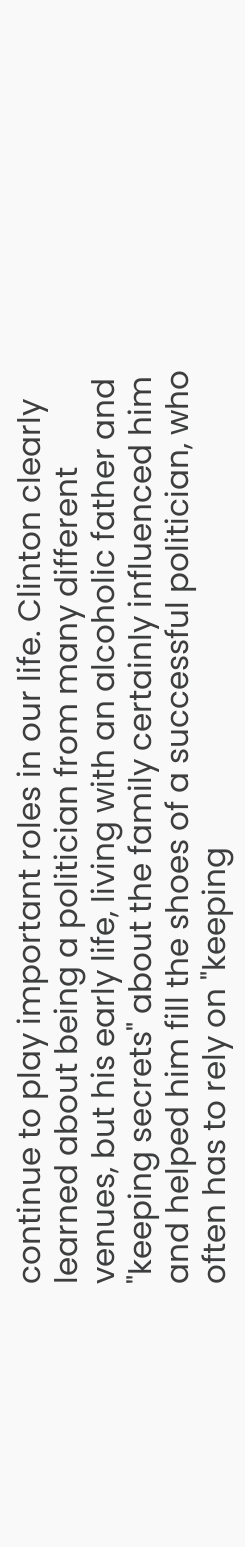continue to play important roles in our life. Clinton clearly learned about being a politician from many different venues, but his early life, living with an alcoholic father and "keeping secrets" about the family certainly influenced him and helped him fill the shoes of a successful politician, who often has to rely on "keeping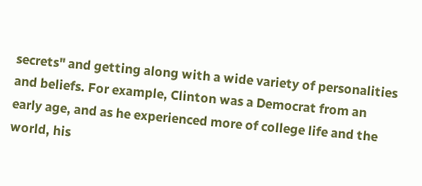secrets" and getting along with a wide variety of personalities and beliefs. For example, Clinton was a Democrat from an early age, and as he experienced more of college life and the world, his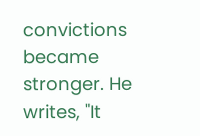convictions became stronger. He writes, "It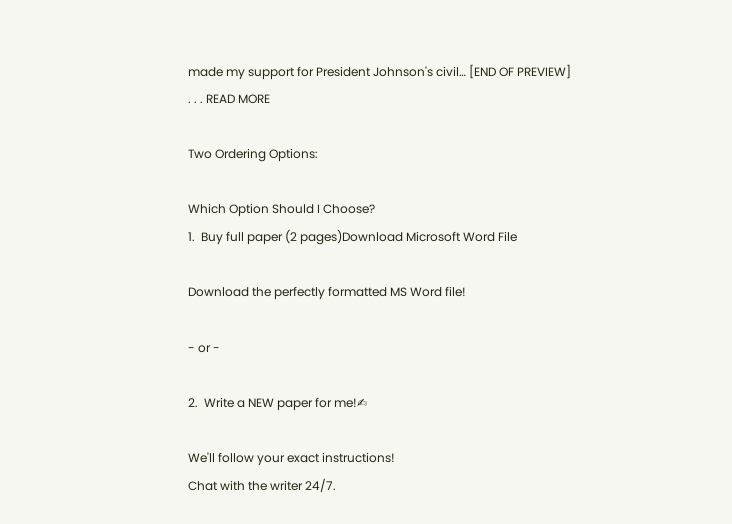made my support for President Johnson's civil… [END OF PREVIEW] . . . READ MORE

Two Ordering Options:

Which Option Should I Choose?
1.  Buy full paper (2 pages)Download Microsoft Word File

Download the perfectly formatted MS Word file!

- or -

2.  Write a NEW paper for me!✍

We'll follow your exact instructions!
Chat with the writer 24/7.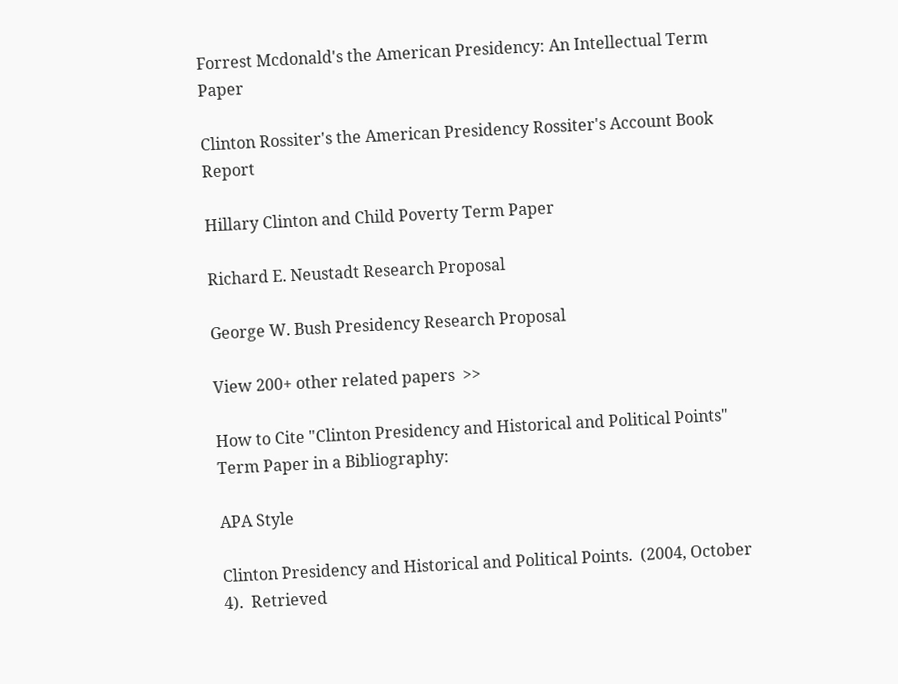Forrest Mcdonald's the American Presidency: An Intellectual Term Paper

Clinton Rossiter's the American Presidency Rossiter's Account Book Report

Hillary Clinton and Child Poverty Term Paper

Richard E. Neustadt Research Proposal

George W. Bush Presidency Research Proposal

View 200+ other related papers  >>

How to Cite "Clinton Presidency and Historical and Political Points" Term Paper in a Bibliography:

APA Style

Clinton Presidency and Historical and Political Points.  (2004, October 4).  Retrieved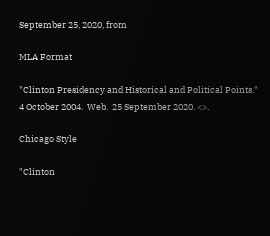September 25, 2020, from

MLA Format

"Clinton Presidency and Historical and Political Points."  4 October 2004.  Web.  25 September 2020. <>.

Chicago Style

"Clinton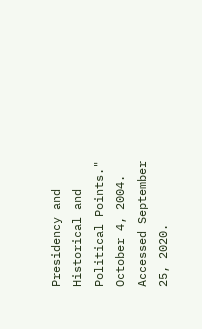Presidency and Historical and Political Points."  October 4, 2004.  Accessed September 25, 2020.